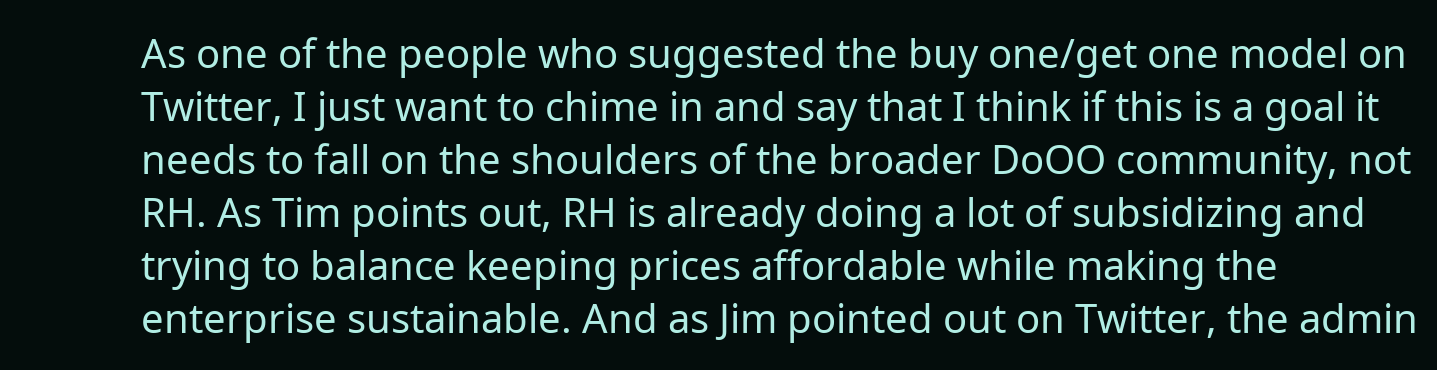As one of the people who suggested the buy one/get one model on Twitter, I just want to chime in and say that I think if this is a goal it needs to fall on the shoulders of the broader DoOO community, not RH. As Tim points out, RH is already doing a lot of subsidizing and trying to balance keeping prices affordable while making the enterprise sustainable. And as Jim pointed out on Twitter, the admin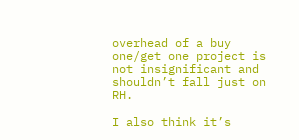overhead of a buy one/get one project is not insignificant and shouldn’t fall just on RH.

I also think it’s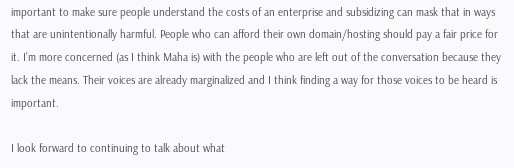important to make sure people understand the costs of an enterprise and subsidizing can mask that in ways that are unintentionally harmful. People who can afford their own domain/hosting should pay a fair price for it. I’m more concerned (as I think Maha is) with the people who are left out of the conversation because they lack the means. Their voices are already marginalized and I think finding a way for those voices to be heard is important.

I look forward to continuing to talk about what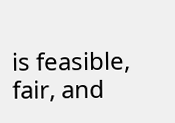is feasible, fair, and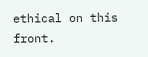ethical on this front.